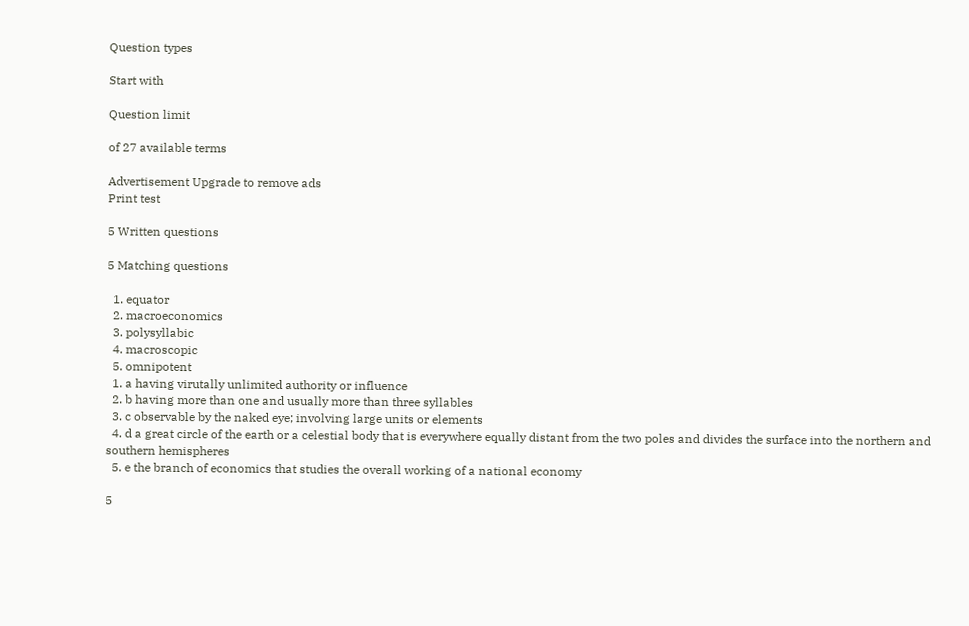Question types

Start with

Question limit

of 27 available terms

Advertisement Upgrade to remove ads
Print test

5 Written questions

5 Matching questions

  1. equator
  2. macroeconomics
  3. polysyllabic
  4. macroscopic
  5. omnipotent
  1. a having virutally unlimited authority or influence
  2. b having more than one and usually more than three syllables
  3. c observable by the naked eye; involving large units or elements
  4. d a great circle of the earth or a celestial body that is everywhere equally distant from the two poles and divides the surface into the northern and southern hemispheres
  5. e the branch of economics that studies the overall working of a national economy

5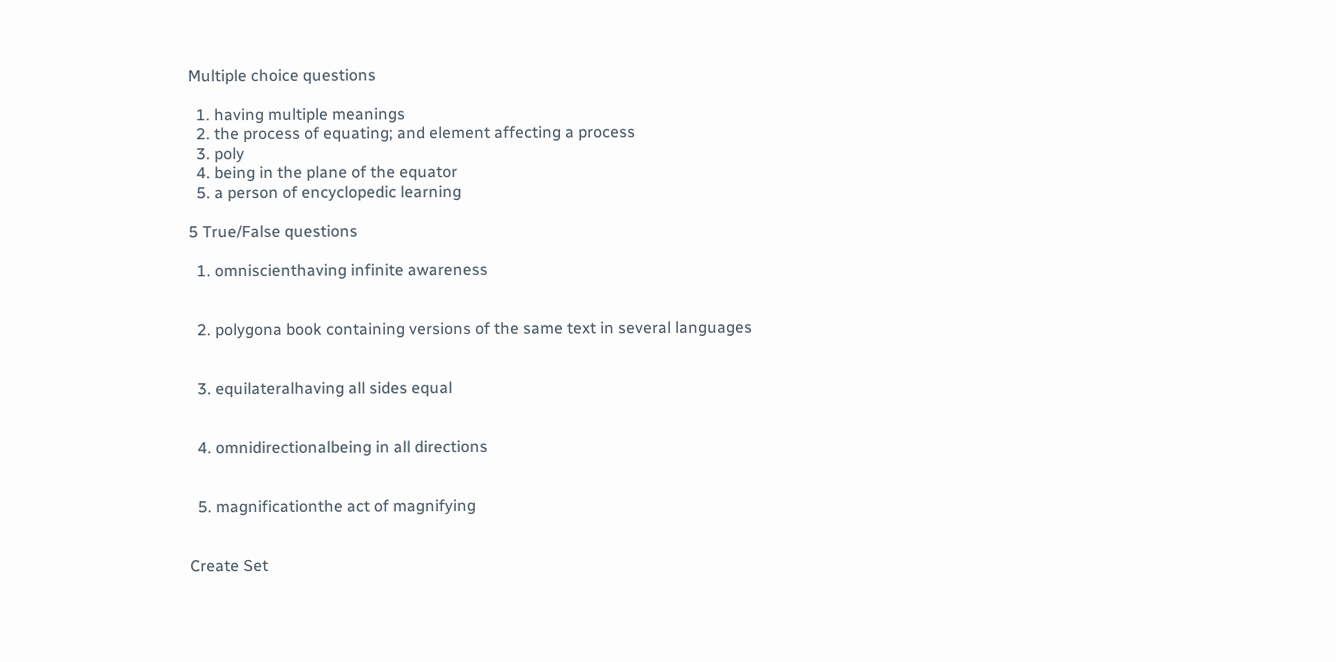Multiple choice questions

  1. having multiple meanings
  2. the process of equating; and element affecting a process
  3. poly
  4. being in the plane of the equator
  5. a person of encyclopedic learning

5 True/False questions

  1. omniscienthaving infinite awareness


  2. polygona book containing versions of the same text in several languages


  3. equilateralhaving all sides equal


  4. omnidirectionalbeing in all directions


  5. magnificationthe act of magnifying


Create Set